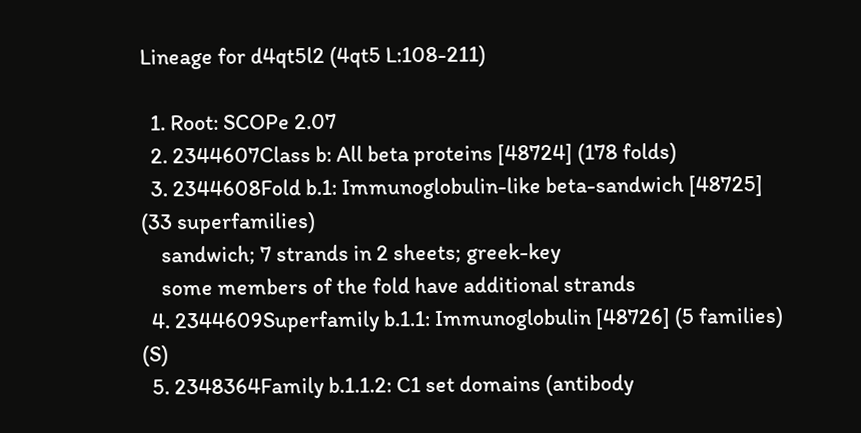Lineage for d4qt5l2 (4qt5 L:108-211)

  1. Root: SCOPe 2.07
  2. 2344607Class b: All beta proteins [48724] (178 folds)
  3. 2344608Fold b.1: Immunoglobulin-like beta-sandwich [48725] (33 superfamilies)
    sandwich; 7 strands in 2 sheets; greek-key
    some members of the fold have additional strands
  4. 2344609Superfamily b.1.1: Immunoglobulin [48726] (5 families) (S)
  5. 2348364Family b.1.1.2: C1 set domains (antibody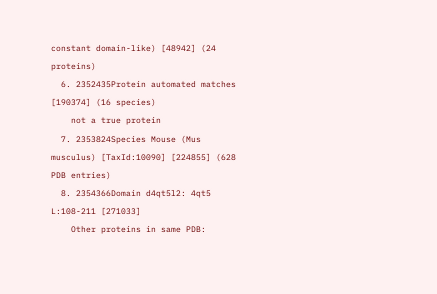constant domain-like) [48942] (24 proteins)
  6. 2352435Protein automated matches [190374] (16 species)
    not a true protein
  7. 2353824Species Mouse (Mus musculus) [TaxId:10090] [224855] (628 PDB entries)
  8. 2354366Domain d4qt5l2: 4qt5 L:108-211 [271033]
    Other proteins in same PDB: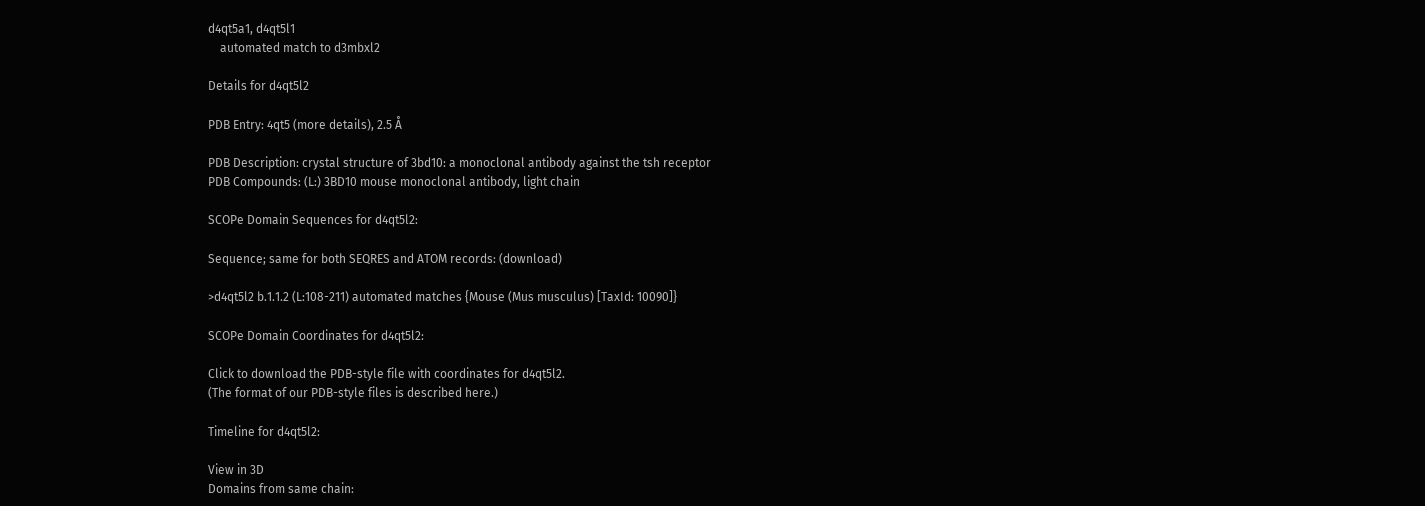d4qt5a1, d4qt5l1
    automated match to d3mbxl2

Details for d4qt5l2

PDB Entry: 4qt5 (more details), 2.5 Å

PDB Description: crystal structure of 3bd10: a monoclonal antibody against the tsh receptor
PDB Compounds: (L:) 3BD10 mouse monoclonal antibody, light chain

SCOPe Domain Sequences for d4qt5l2:

Sequence; same for both SEQRES and ATOM records: (download)

>d4qt5l2 b.1.1.2 (L:108-211) automated matches {Mouse (Mus musculus) [TaxId: 10090]}

SCOPe Domain Coordinates for d4qt5l2:

Click to download the PDB-style file with coordinates for d4qt5l2.
(The format of our PDB-style files is described here.)

Timeline for d4qt5l2:

View in 3D
Domains from same chain: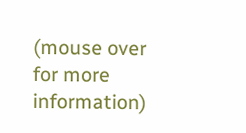(mouse over for more information)